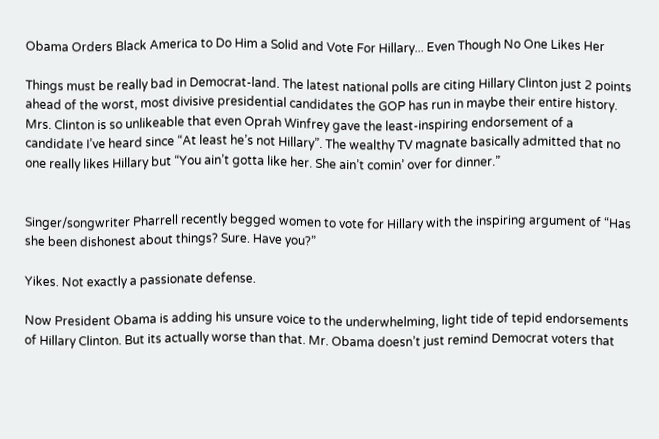Obama Orders Black America to Do Him a Solid and Vote For Hillary... Even Though No One Likes Her

Things must be really bad in Democrat-land. The latest national polls are citing Hillary Clinton just 2 points ahead of the worst, most divisive presidential candidates the GOP has run in maybe their entire history. Mrs. Clinton is so unlikeable that even Oprah Winfrey gave the least-inspiring endorsement of a candidate I’ve heard since “At least he’s not Hillary”. The wealthy TV magnate basically admitted that no one really likes Hillary but “You ain’t gotta like her. She ain’t comin’ over for dinner.”


Singer/songwriter Pharrell recently begged women to vote for Hillary with the inspiring argument of “Has she been dishonest about things? Sure. Have you?”

Yikes. Not exactly a passionate defense.

Now President Obama is adding his unsure voice to the underwhelming, light tide of tepid endorsements of Hillary Clinton. But its actually worse than that. Mr. Obama doesn’t just remind Democrat voters that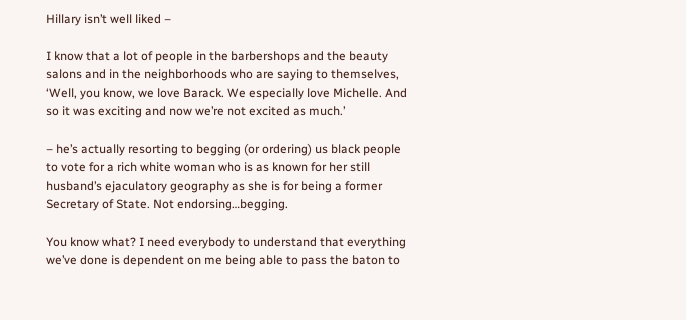Hillary isn’t well liked –

I know that a lot of people in the barbershops and the beauty salons and in the neighborhoods who are saying to themselves, ‘Well, you know, we love Barack. We especially love Michelle. And so it was exciting and now we’re not excited as much.’

– he’s actually resorting to begging (or ordering) us black people to vote for a rich white woman who is as known for her still husband’s ejaculatory geography as she is for being a former Secretary of State. Not endorsing…begging.

You know what? I need everybody to understand that everything we’ve done is dependent on me being able to pass the baton to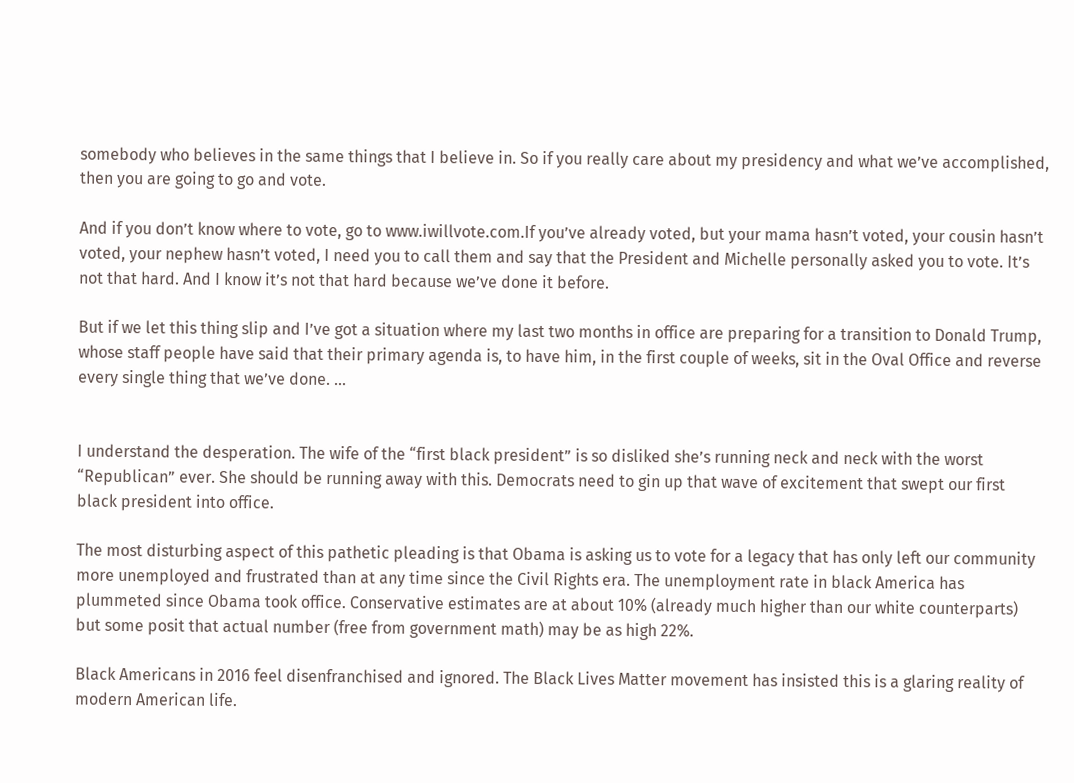somebody who believes in the same things that I believe in. So if you really care about my presidency and what we’ve accomplished, then you are going to go and vote.

And if you don’t know where to vote, go to www.iwillvote.com.If you’ve already voted, but your mama hasn’t voted, your cousin hasn’t voted, your nephew hasn’t voted, I need you to call them and say that the President and Michelle personally asked you to vote. It’s not that hard. And I know it’s not that hard because we’ve done it before.

But if we let this thing slip and I’ve got a situation where my last two months in office are preparing for a transition to Donald Trump, whose staff people have said that their primary agenda is, to have him, in the first couple of weeks, sit in the Oval Office and reverse every single thing that we’ve done. …


I understand the desperation. The wife of the “first black president” is so disliked she’s running neck and neck with the worst “Republican” ever. She should be running away with this. Democrats need to gin up that wave of excitement that swept our first black president into office.

The most disturbing aspect of this pathetic pleading is that Obama is asking us to vote for a legacy that has only left our community more unemployed and frustrated than at any time since the Civil Rights era. The unemployment rate in black America has plummeted since Obama took office. Conservative estimates are at about 10% (already much higher than our white counterparts) but some posit that actual number (free from government math) may be as high 22%.

Black Americans in 2016 feel disenfranchised and ignored. The Black Lives Matter movement has insisted this is a glaring reality of modern American life.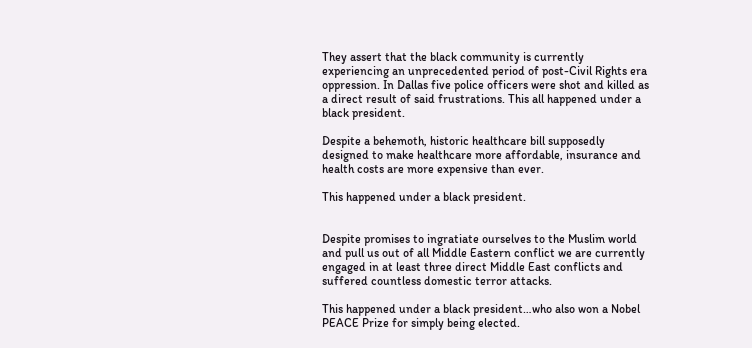They assert that the black community is currently experiencing an unprecedented period of post-Civil Rights era oppression. In Dallas five police officers were shot and killed as a direct result of said frustrations. This all happened under a black president.

Despite a behemoth, historic healthcare bill supposedly designed to make healthcare more affordable, insurance and health costs are more expensive than ever.

This happened under a black president.


Despite promises to ingratiate ourselves to the Muslim world and pull us out of all Middle Eastern conflict we are currently engaged in at least three direct Middle East conflicts and suffered countless domestic terror attacks.

This happened under a black president…who also won a Nobel PEACE Prize for simply being elected.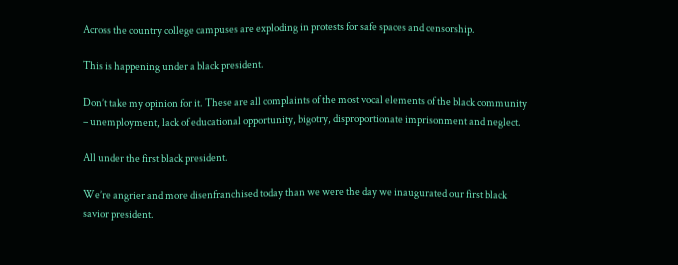Across the country college campuses are exploding in protests for safe spaces and censorship.

This is happening under a black president.

Don’t take my opinion for it. These are all complaints of the most vocal elements of the black community – unemployment, lack of educational opportunity, bigotry, disproportionate imprisonment and neglect.

All under the first black president.

We’re angrier and more disenfranchised today than we were the day we inaugurated our first black savior president.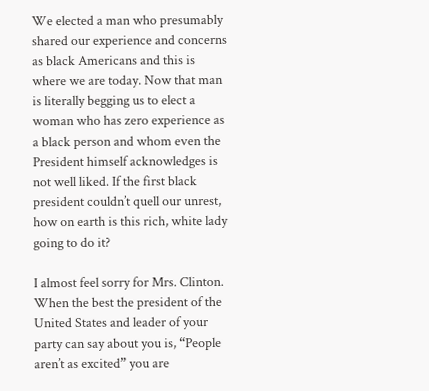We elected a man who presumably shared our experience and concerns as black Americans and this is where we are today. Now that man is literally begging us to elect a woman who has zero experience as a black person and whom even the President himself acknowledges is not well liked. If the first black president couldn’t quell our unrest, how on earth is this rich, white lady going to do it?

I almost feel sorry for Mrs. Clinton. When the best the president of the United States and leader of your party can say about you is, “People aren’t as excited” you are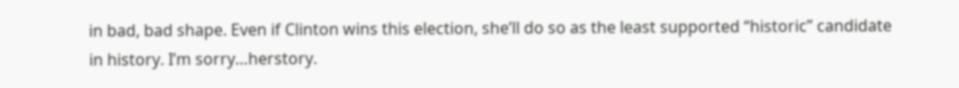in bad, bad shape. Even if Clinton wins this election, she’ll do so as the least supported “historic” candidate in history. I’m sorry…herstory.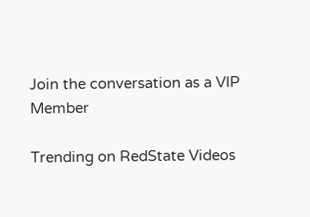Join the conversation as a VIP Member

Trending on RedState Videos